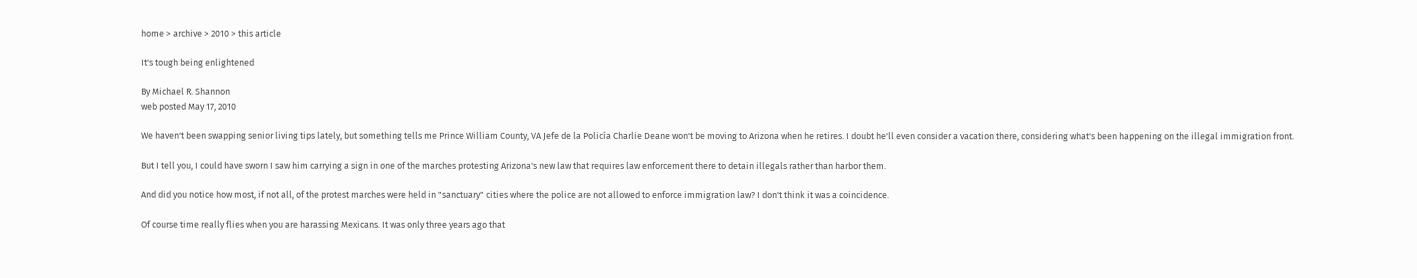home > archive > 2010 > this article

It's tough being enlightened

By Michael R. Shannon
web posted May 17, 2010

We haven't been swapping senior living tips lately, but something tells me Prince William County, VA Jefe de la Policía Charlie Deane won't be moving to Arizona when he retires. I doubt he'll even consider a vacation there, considering what's been happening on the illegal immigration front.

But I tell you, I could have sworn I saw him carrying a sign in one of the marches protesting Arizona's new law that requires law enforcement there to detain illegals rather than harbor them.

And did you notice how most, if not all, of the protest marches were held in "sanctuary" cities where the police are not allowed to enforce immigration law? I don't think it was a coincidence.

Of course time really flies when you are harassing Mexicans. It was only three years ago that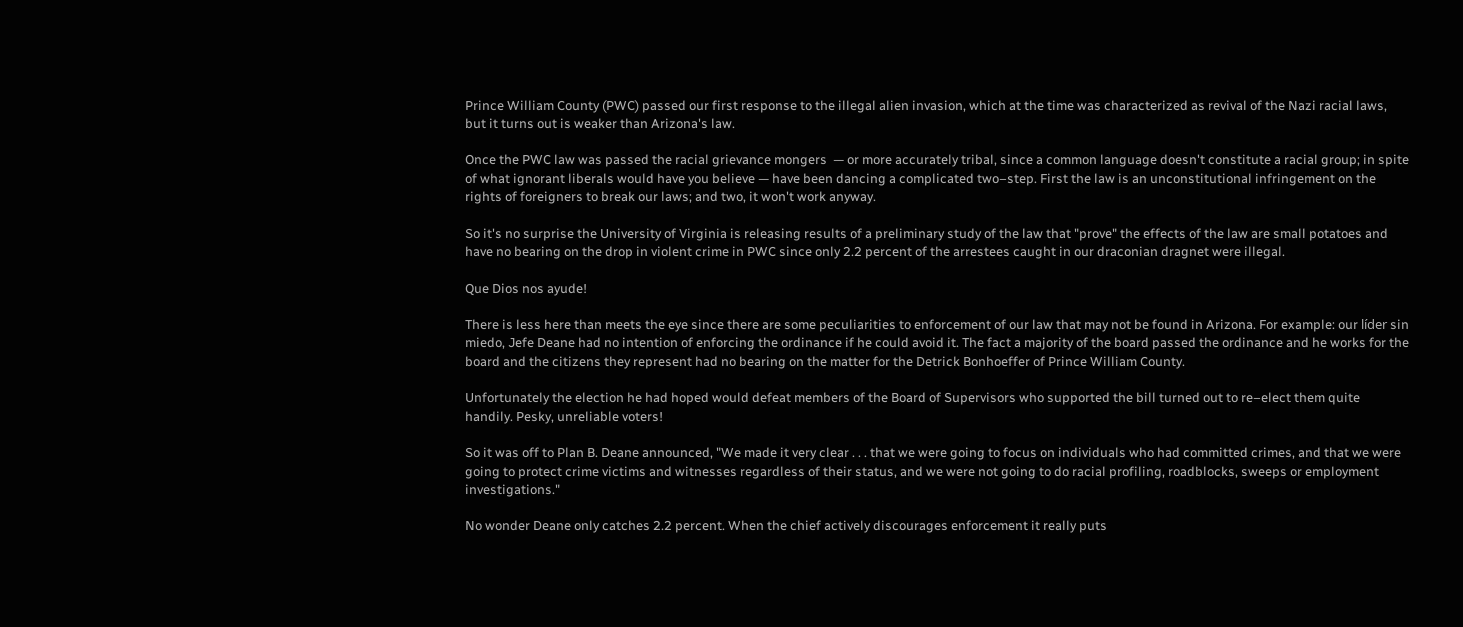Prince William County (PWC) passed our first response to the illegal alien invasion, which at the time was characterized as revival of the Nazi racial laws, but it turns out is weaker than Arizona's law.

Once the PWC law was passed the racial grievance mongers  — or more accurately tribal, since a common language doesn't constitute a racial group; in spite of what ignorant liberals would have you believe — have been dancing a complicated two–step. First the law is an unconstitutional infringement on the rights of foreigners to break our laws; and two, it won't work anyway.

So it's no surprise the University of Virginia is releasing results of a preliminary study of the law that "prove" the effects of the law are small potatoes and have no bearing on the drop in violent crime in PWC since only 2.2 percent of the arrestees caught in our draconian dragnet were illegal.

Que Dios nos ayude!

There is less here than meets the eye since there are some peculiarities to enforcement of our law that may not be found in Arizona. For example: our líder sin miedo, Jefe Deane had no intention of enforcing the ordinance if he could avoid it. The fact a majority of the board passed the ordinance and he works for the board and the citizens they represent had no bearing on the matter for the Detrick Bonhoeffer of Prince William County.

Unfortunately the election he had hoped would defeat members of the Board of Supervisors who supported the bill turned out to re–elect them quite handily. Pesky, unreliable voters!

So it was off to Plan B. Deane announced, "We made it very clear . . . that we were going to focus on individuals who had committed crimes, and that we were going to protect crime victims and witnesses regardless of their status, and we were not going to do racial profiling, roadblocks, sweeps or employment investigations."

No wonder Deane only catches 2.2 percent. When the chief actively discourages enforcement it really puts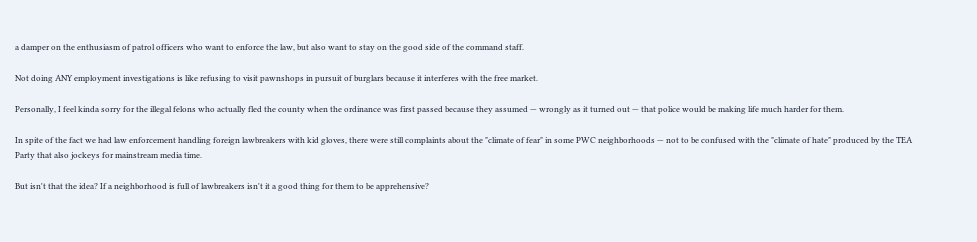a damper on the enthusiasm of patrol officers who want to enforce the law, but also want to stay on the good side of the command staff.

Not doing ANY employment investigations is like refusing to visit pawnshops in pursuit of burglars because it interferes with the free market.

Personally, I feel kinda sorry for the illegal felons who actually fled the county when the ordinance was first passed because they assumed — wrongly as it turned out — that police would be making life much harder for them.

In spite of the fact we had law enforcement handling foreign lawbreakers with kid gloves, there were still complaints about the "climate of fear" in some PWC neighborhoods — not to be confused with the "climate of hate" produced by the TEA Party that also jockeys for mainstream media time.

But isn't that the idea? If a neighborhood is full of lawbreakers isn't it a good thing for them to be apprehensive?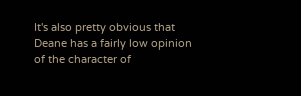It's also pretty obvious that Deane has a fairly low opinion of the character of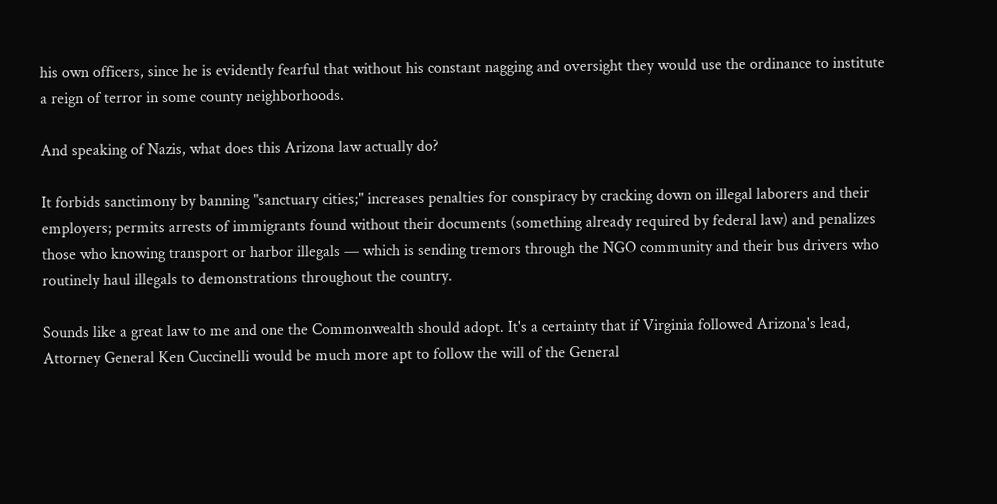his own officers, since he is evidently fearful that without his constant nagging and oversight they would use the ordinance to institute a reign of terror in some county neighborhoods.

And speaking of Nazis, what does this Arizona law actually do?

It forbids sanctimony by banning "sanctuary cities;" increases penalties for conspiracy by cracking down on illegal laborers and their employers; permits arrests of immigrants found without their documents (something already required by federal law) and penalizes those who knowing transport or harbor illegals — which is sending tremors through the NGO community and their bus drivers who routinely haul illegals to demonstrations throughout the country.

Sounds like a great law to me and one the Commonwealth should adopt. It's a certainty that if Virginia followed Arizona's lead, Attorney General Ken Cuccinelli would be much more apt to follow the will of the General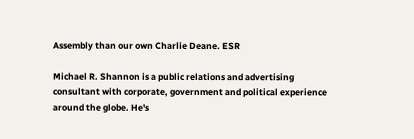Assembly than our own Charlie Deane. ESR

Michael R. Shannon is a public relations and advertising consultant with corporate, government and political experience around the globe. He's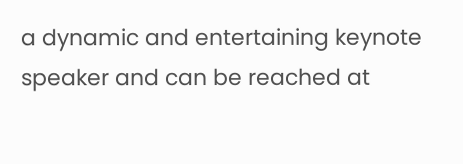a dynamic and entertaining keynote speaker and can be reached at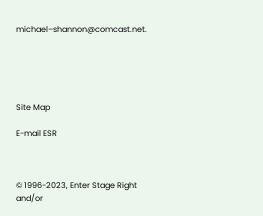michael–shannon@comcast.net.





Site Map

E-mail ESR



© 1996-2023, Enter Stage Right and/or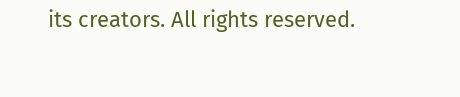its creators. All rights reserved.